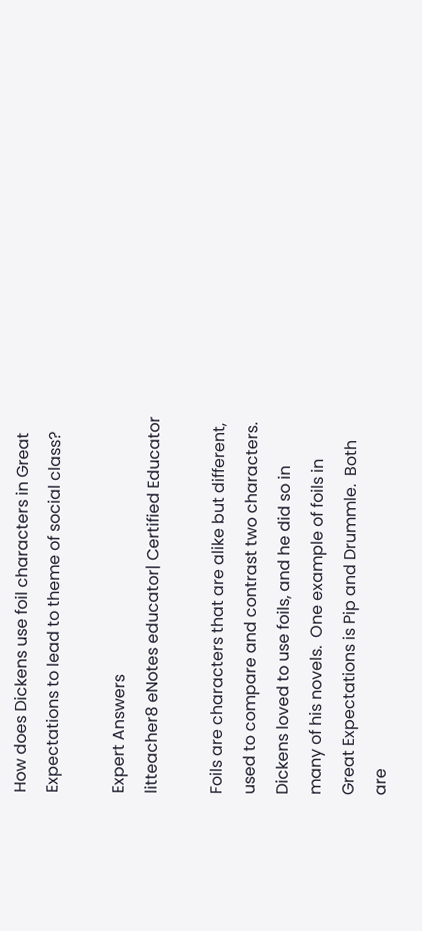How does Dickens use foil characters in Great Expectations to lead to theme of social class?

Expert Answers
litteacher8 eNotes educator| Certified Educator

Foils are characters that are alike but different, used to compare and contrast two characters.  Dickens loved to use foils, and he did so in many of his novels.  One example of foils in Great Expectations is Pip and Drummle.  Both are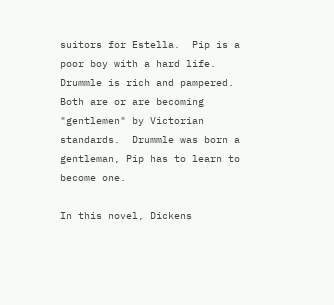suitors for Estella.  Pip is a poor boy with a hard life.  Drummle is rich and pampered.  Both are or are becoming "gentlemen" by Victorian standards.  Drummle was born a gentleman, Pip has to learn to become one.

In this novel, Dickens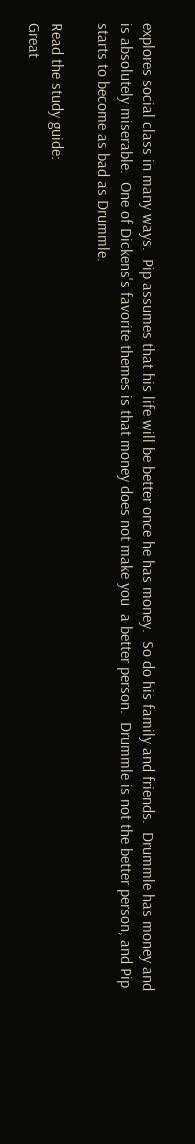explores social class in many ways.  Pip assumes that his life will be better once he has money.  So do his family and friends.  Drummle has money and is absolutely miserable.  One of Dickens's favorite themes is that money does not make you  a better person.  Drummle is not the better person, and Pip starts to become as bad as Drummle.

Read the study guide:
Great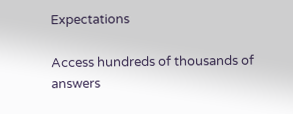Expectations

Access hundreds of thousands of answers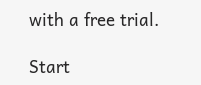with a free trial.

Start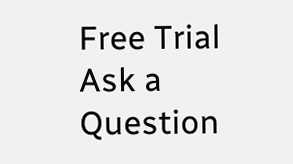Free Trial
Ask a Question